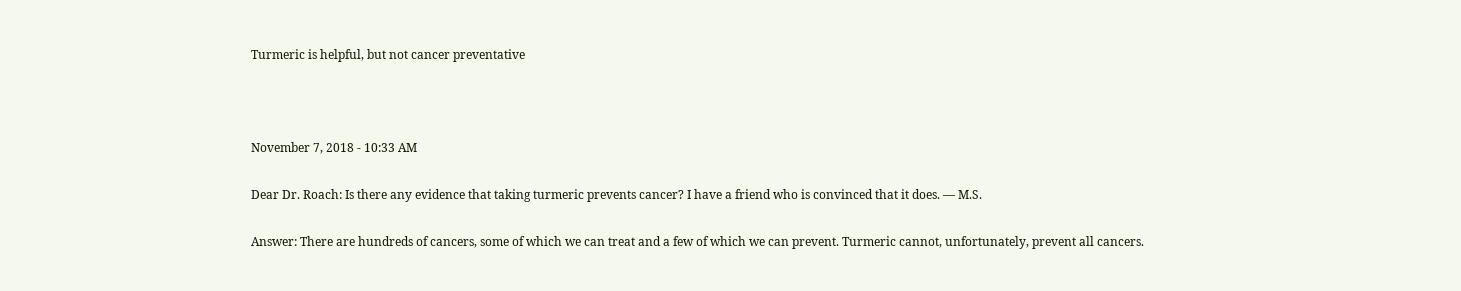Turmeric is helpful, but not cancer preventative



November 7, 2018 - 10:33 AM

Dear Dr. Roach: Is there any evidence that taking turmeric prevents cancer? I have a friend who is convinced that it does. — M.S.

Answer: There are hundreds of cancers, some of which we can treat and a few of which we can prevent. Turmeric cannot, unfortunately, prevent all cancers.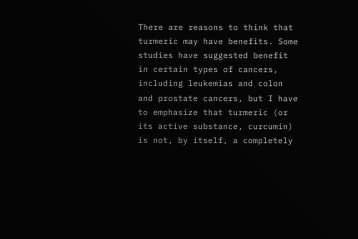There are reasons to think that turmeric may have benefits. Some studies have suggested benefit in certain types of cancers, including leukemias and colon and prostate cancers, but I have to emphasize that turmeric (or its active substance, curcumin) is not, by itself, a completely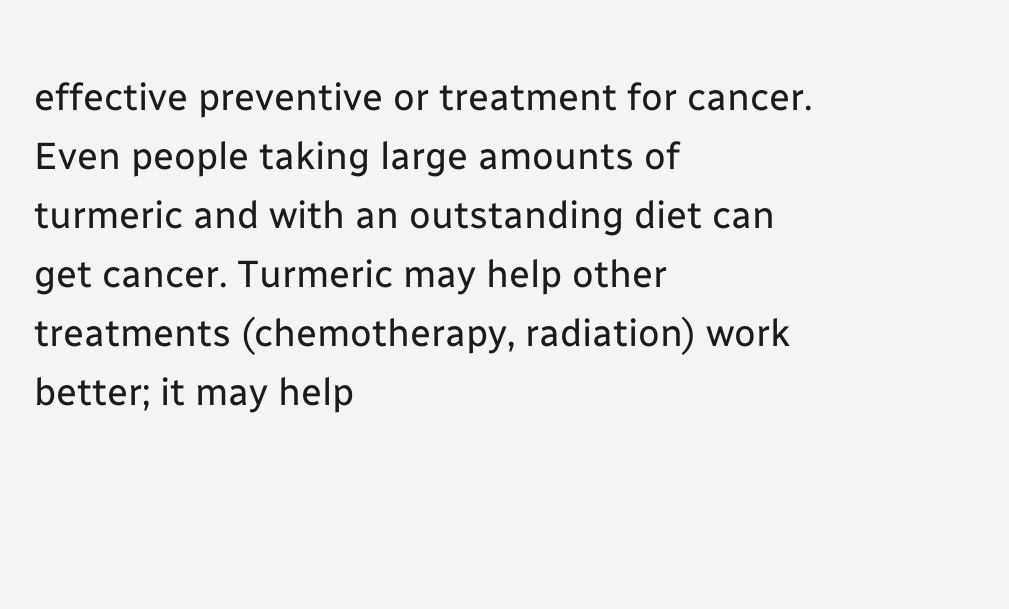effective preventive or treatment for cancer. Even people taking large amounts of turmeric and with an outstanding diet can get cancer. Turmeric may help other treatments (chemotherapy, radiation) work better; it may help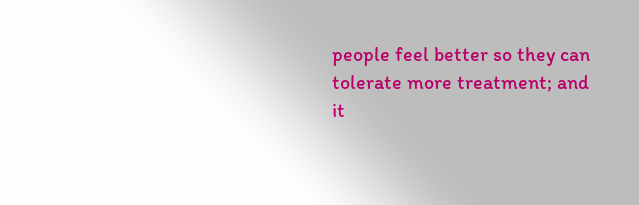people feel better so they can tolerate more treatment; and it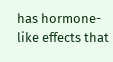has hormone-like effects that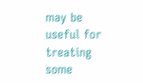may be useful for treating some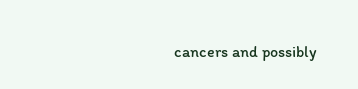cancers and possibly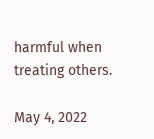harmful when treating others.

May 4, 2022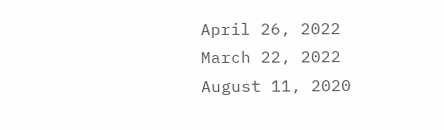April 26, 2022
March 22, 2022
August 11, 2020